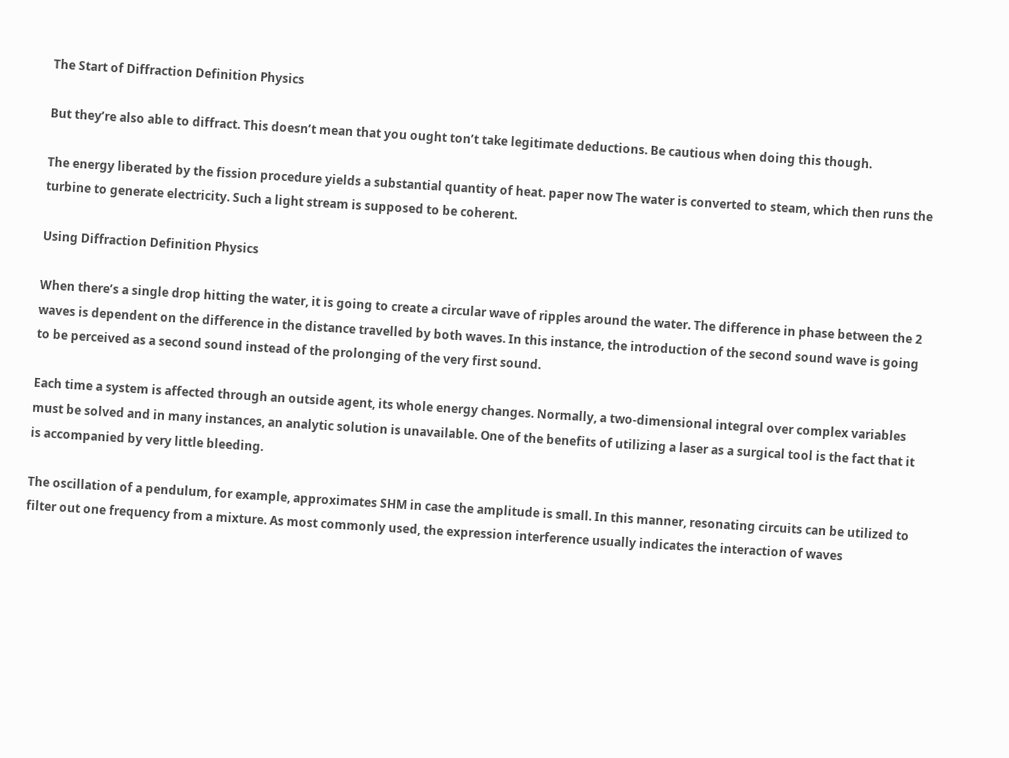The Start of Diffraction Definition Physics

But they’re also able to diffract. This doesn’t mean that you ought ton’t take legitimate deductions. Be cautious when doing this though.

The energy liberated by the fission procedure yields a substantial quantity of heat. paper now The water is converted to steam, which then runs the turbine to generate electricity. Such a light stream is supposed to be coherent.

Using Diffraction Definition Physics

When there’s a single drop hitting the water, it is going to create a circular wave of ripples around the water. The difference in phase between the 2 waves is dependent on the difference in the distance travelled by both waves. In this instance, the introduction of the second sound wave is going to be perceived as a second sound instead of the prolonging of the very first sound.

Each time a system is affected through an outside agent, its whole energy changes. Normally, a two-dimensional integral over complex variables must be solved and in many instances, an analytic solution is unavailable. One of the benefits of utilizing a laser as a surgical tool is the fact that it is accompanied by very little bleeding.

The oscillation of a pendulum, for example, approximates SHM in case the amplitude is small. In this manner, resonating circuits can be utilized to filter out one frequency from a mixture. As most commonly used, the expression interference usually indicates the interaction of waves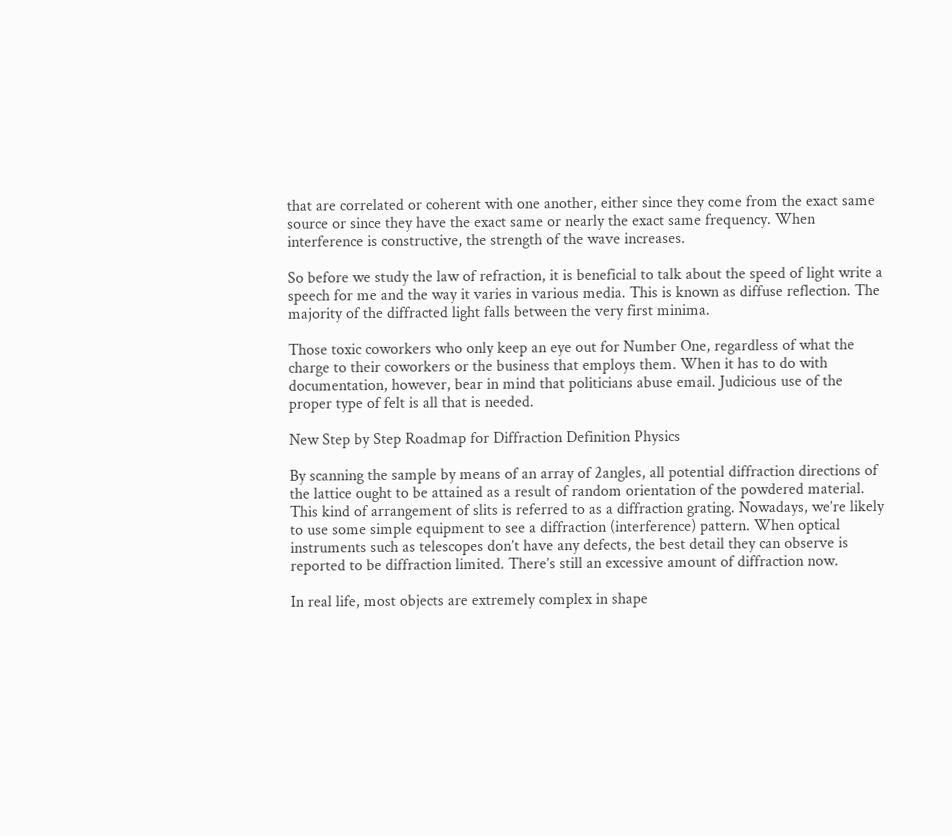that are correlated or coherent with one another, either since they come from the exact same source or since they have the exact same or nearly the exact same frequency. When interference is constructive, the strength of the wave increases.

So before we study the law of refraction, it is beneficial to talk about the speed of light write a speech for me and the way it varies in various media. This is known as diffuse reflection. The majority of the diffracted light falls between the very first minima.

Those toxic coworkers who only keep an eye out for Number One, regardless of what the charge to their coworkers or the business that employs them. When it has to do with documentation, however, bear in mind that politicians abuse email. Judicious use of the proper type of felt is all that is needed.

New Step by Step Roadmap for Diffraction Definition Physics

By scanning the sample by means of an array of 2angles, all potential diffraction directions of the lattice ought to be attained as a result of random orientation of the powdered material. This kind of arrangement of slits is referred to as a diffraction grating. Nowadays, we’re likely to use some simple equipment to see a diffraction (interference) pattern. When optical instruments such as telescopes don’t have any defects, the best detail they can observe is reported to be diffraction limited. There’s still an excessive amount of diffraction now.

In real life, most objects are extremely complex in shape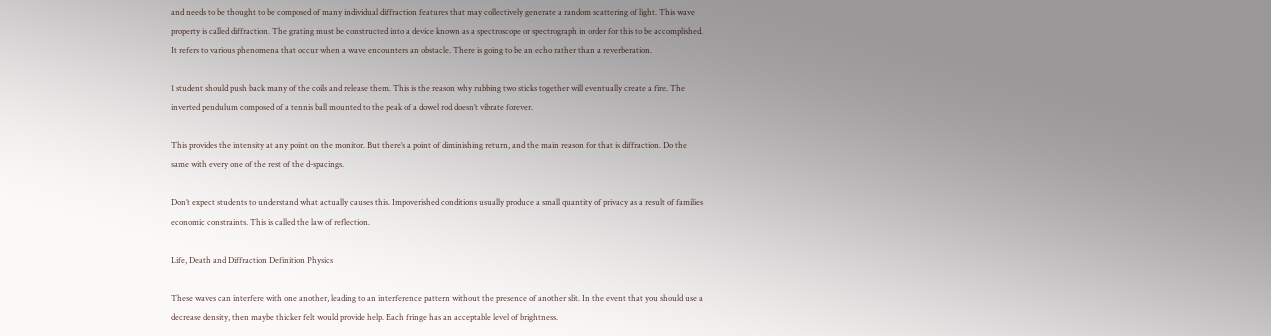and needs to be thought to be composed of many individual diffraction features that may collectively generate a random scattering of light. This wave property is called diffraction. The grating must be constructed into a device known as a spectroscope or spectrograph in order for this to be accomplished. It refers to various phenomena that occur when a wave encounters an obstacle. There is going to be an echo rather than a reverberation.

1 student should push back many of the coils and release them. This is the reason why rubbing two sticks together will eventually create a fire. The inverted pendulum composed of a tennis ball mounted to the peak of a dowel rod doesn’t vibrate forever.

This provides the intensity at any point on the monitor. But there’s a point of diminishing return, and the main reason for that is diffraction. Do the same with every one of the rest of the d-spacings.

Don’t expect students to understand what actually causes this. Impoverished conditions usually produce a small quantity of privacy as a result of families economic constraints. This is called the law of reflection.

Life, Death and Diffraction Definition Physics

These waves can interfere with one another, leading to an interference pattern without the presence of another slit. In the event that you should use a decrease density, then maybe thicker felt would provide help. Each fringe has an acceptable level of brightness.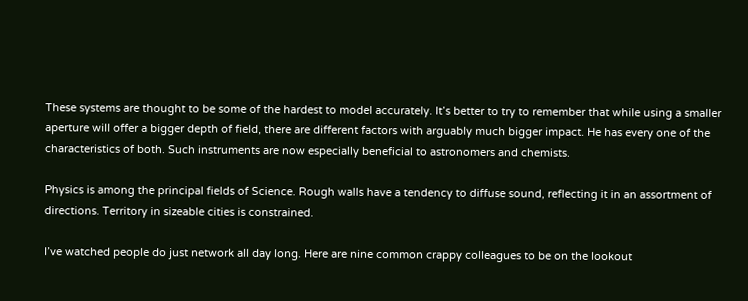These systems are thought to be some of the hardest to model accurately. It’s better to try to remember that while using a smaller aperture will offer a bigger depth of field, there are different factors with arguably much bigger impact. He has every one of the characteristics of both. Such instruments are now especially beneficial to astronomers and chemists.

Physics is among the principal fields of Science. Rough walls have a tendency to diffuse sound, reflecting it in an assortment of directions. Territory in sizeable cities is constrained.

I’ve watched people do just network all day long. Here are nine common crappy colleagues to be on the lookout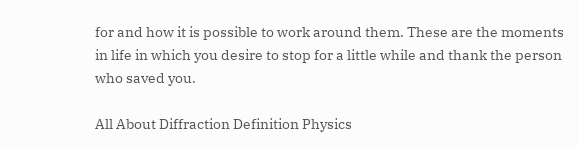for and how it is possible to work around them. These are the moments in life in which you desire to stop for a little while and thank the person who saved you.

All About Diffraction Definition Physics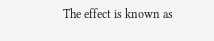The effect is known as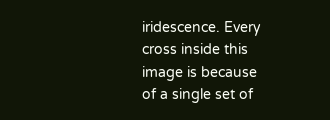iridescence. Every cross inside this image is because of a single set of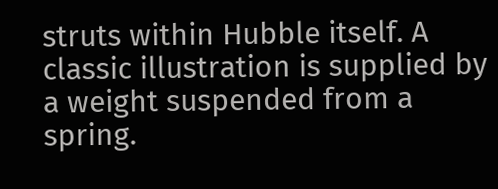struts within Hubble itself. A classic illustration is supplied by a weight suspended from a spring.